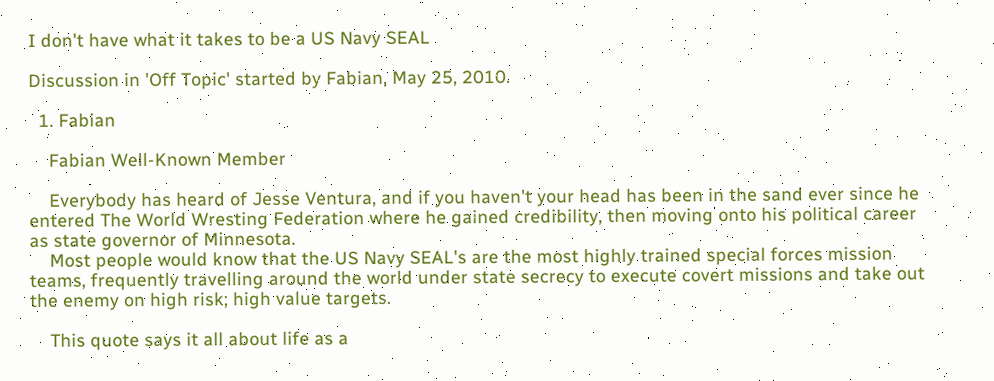I don't have what it takes to be a US Navy SEAL

Discussion in 'Off Topic' started by Fabian, May 25, 2010.

  1. Fabian

    Fabian Well-Known Member

    Everybody has heard of Jesse Ventura, and if you haven't your head has been in the sand ever since he entered The World Wresting Federation where he gained credibility, then moving onto his political career as state governor of Minnesota.
    Most people would know that the US Navy SEAL's are the most highly trained special forces mission teams, frequently travelling around the world under state secrecy to execute covert missions and take out the enemy on high risk; high value targets.

    This quote says it all about life as a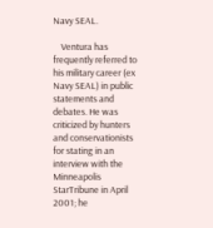Navy SEAL.

    Ventura has frequently referred to his military career (ex Navy SEAL) in public statements and debates. He was criticized by hunters and conservationists for stating in an interview with the Minneapolis StarTribune in April 2001; he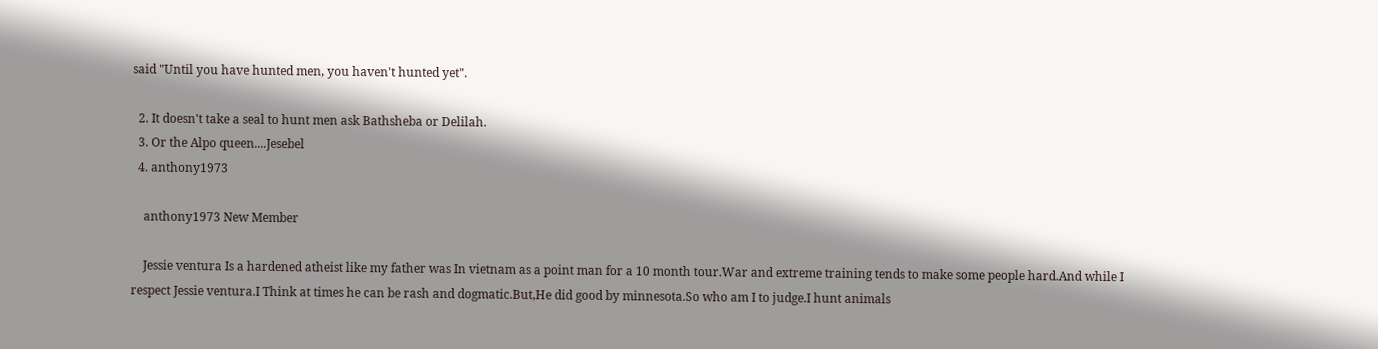said "Until you have hunted men, you haven't hunted yet".

  2. It doesn't take a seal to hunt men ask Bathsheba or Delilah.
  3. Or the Alpo queen....Jesebel
  4. anthony1973

    anthony1973 New Member

    Jessie ventura Is a hardened atheist like my father was In vietnam as a point man for a 10 month tour.War and extreme training tends to make some people hard.And while I respect Jessie ventura.I Think at times he can be rash and dogmatic.But,He did good by minnesota.So who am I to judge.I hunt animals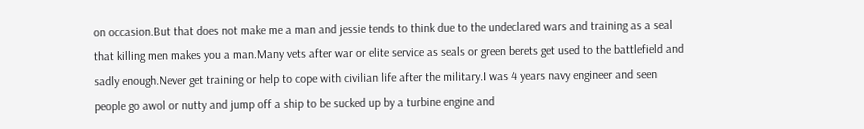on occasion.But that does not make me a man and jessie tends to think due to the undeclared wars and training as a seal that killing men makes you a man.Many vets after war or elite service as seals or green berets get used to the battlefield and sadly enough.Never get training or help to cope with civilian life after the military.I was 4 years navy engineer and seen people go awol or nutty and jump off a ship to be sucked up by a turbine engine and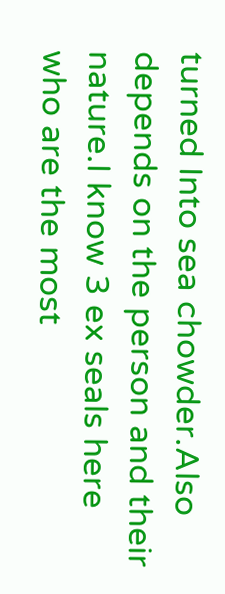turned Into sea chowder.Also depends on the person and their nature.I know 3 ex seals here who are the most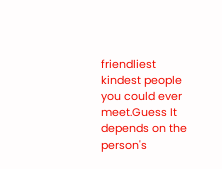friendliest kindest people you could ever meet.Guess It depends on the person's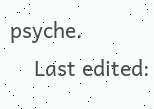psyche.
    Last edited: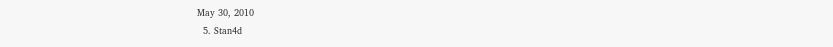May 30, 2010
  5. Stan4d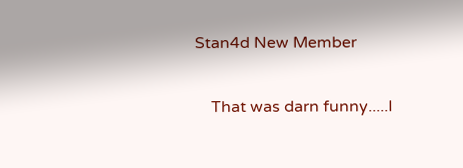Stan4d New Member

    That was darn funny.....I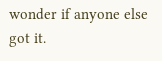wonder if anyone else got it.